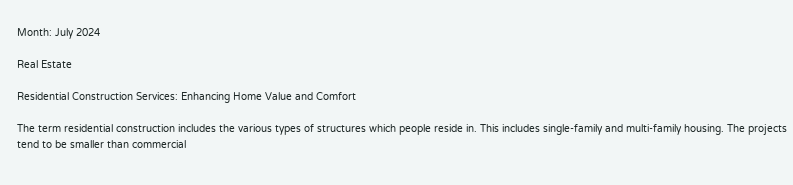Month: July 2024

Real Estate

Residential Construction Services: Enhancing Home Value and Comfort

The term residential construction includes the various types of structures which people reside in. This includes single-family and multi-family housing. The projects tend to be smaller than commercial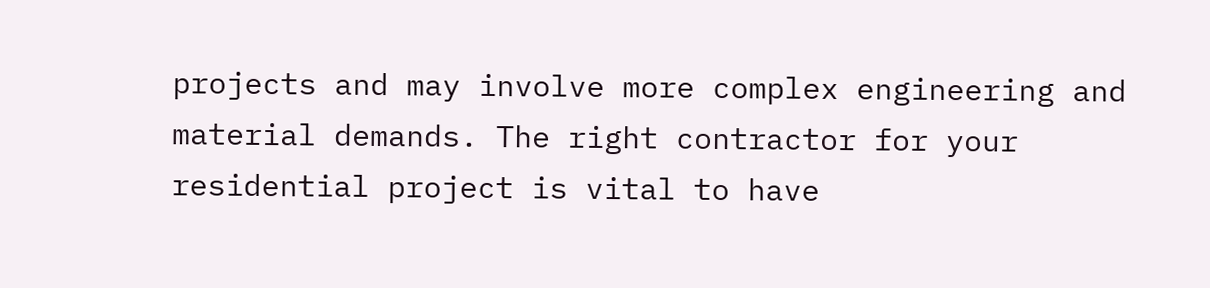projects and may involve more complex engineering and material demands. The right contractor for your residential project is vital to have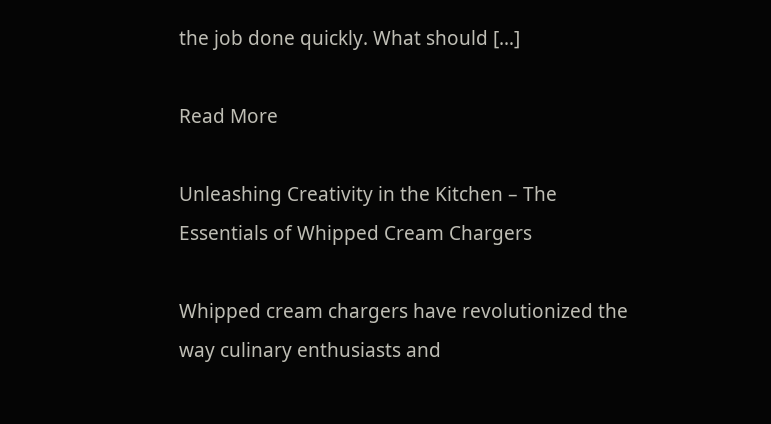the job done quickly. What should […]

Read More

Unleashing Creativity in the Kitchen – The Essentials of Whipped Cream Chargers

Whipped cream chargers have revolutionized the way culinary enthusiasts and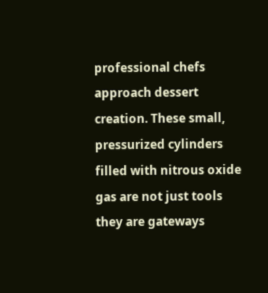professional chefs approach dessert creation. These small, pressurized cylinders filled with nitrous oxide gas are not just tools they are gateways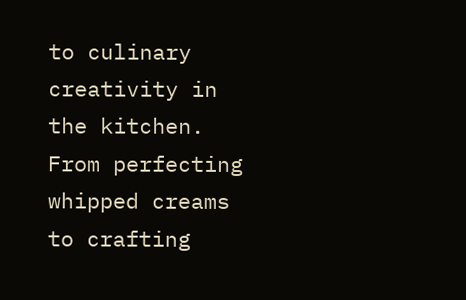to culinary creativity in the kitchen. From perfecting whipped creams to crafting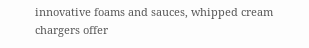innovative foams and sauces, whipped cream chargers offer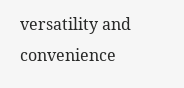versatility and convenience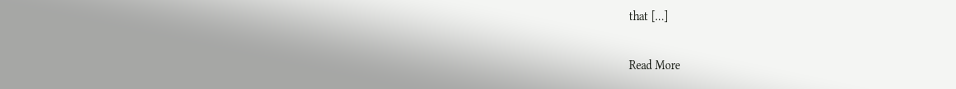that […]

Read More